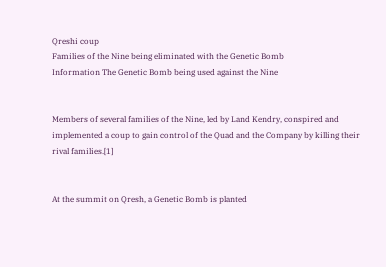Qreshi coup
Families of the Nine being eliminated with the Genetic Bomb
Information The Genetic Bomb being used against the Nine


Members of several families of the Nine, led by Land Kendry, conspired and implemented a coup to gain control of the Quad and the Company by killing their rival families.[1]


At the summit on Qresh, a Genetic Bomb is planted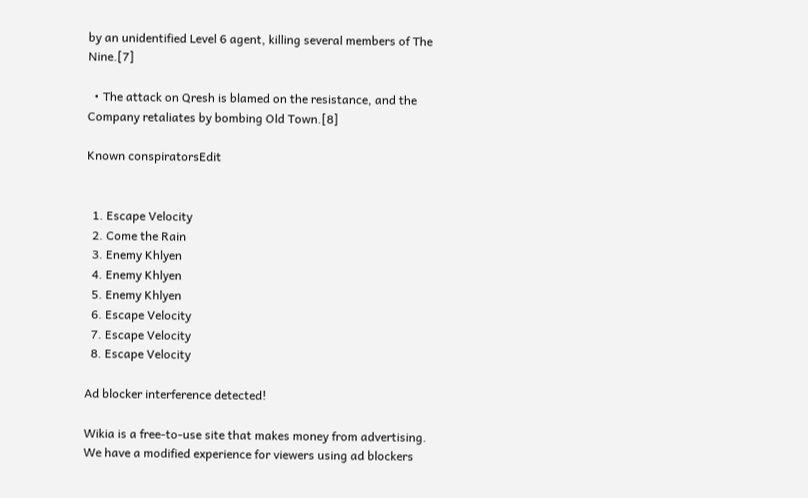by an unidentified Level 6 agent, killing several members of The Nine.[7]

  • The attack on Qresh is blamed on the resistance, and the Company retaliates by bombing Old Town.[8]

Known conspiratorsEdit


  1. Escape Velocity
  2. Come the Rain
  3. Enemy Khlyen
  4. Enemy Khlyen
  5. Enemy Khlyen
  6. Escape Velocity
  7. Escape Velocity
  8. Escape Velocity

Ad blocker interference detected!

Wikia is a free-to-use site that makes money from advertising. We have a modified experience for viewers using ad blockers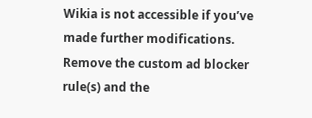Wikia is not accessible if you’ve made further modifications. Remove the custom ad blocker rule(s) and the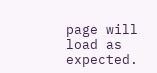page will load as expected.